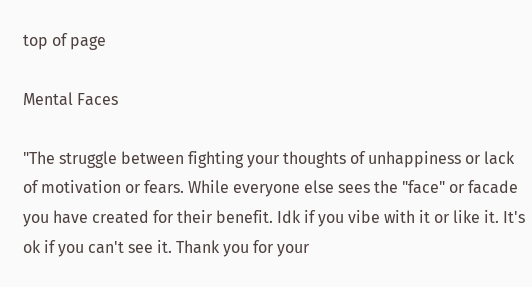top of page

Mental Faces

"The struggle between fighting your thoughts of unhappiness or lack of motivation or fears. While everyone else sees the "face" or facade you have created for their benefit. Idk if you vibe with it or like it. It's ok if you can't see it. Thank you for your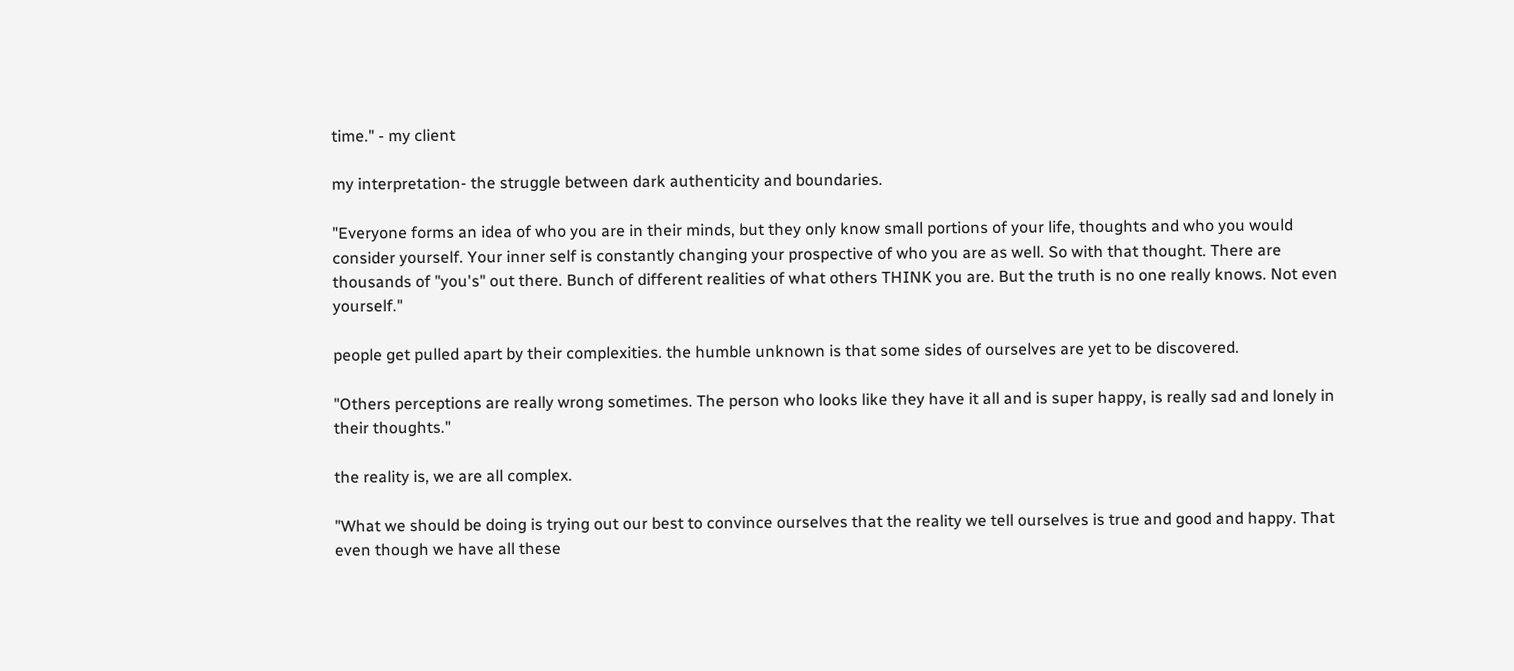time." - my client

my interpretation- the struggle between dark authenticity and boundaries.

"Everyone forms an idea of who you are in their minds, but they only know small portions of your life, thoughts and who you would consider yourself. Your inner self is constantly changing your prospective of who you are as well. So with that thought. There are thousands of "you's" out there. Bunch of different realities of what others THINK you are. But the truth is no one really knows. Not even yourself."

people get pulled apart by their complexities. the humble unknown is that some sides of ourselves are yet to be discovered.

"Others perceptions are really wrong sometimes. The person who looks like they have it all and is super happy, is really sad and lonely in their thoughts."

the reality is, we are all complex.

"What we should be doing is trying out our best to convince ourselves that the reality we tell ourselves is true and good and happy. That even though we have all these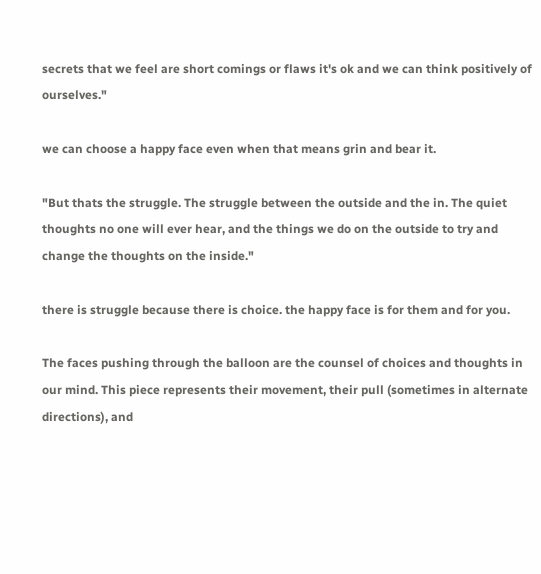secrets that we feel are short comings or flaws it's ok and we can think positively of ourselves."

we can choose a happy face even when that means grin and bear it.

"But thats the struggle. The struggle between the outside and the in. The quiet thoughts no one will ever hear, and the things we do on the outside to try and change the thoughts on the inside."

there is struggle because there is choice. the happy face is for them and for you.

The faces pushing through the balloon are the counsel of choices and thoughts in our mind. This piece represents their movement, their pull (sometimes in alternate directions), and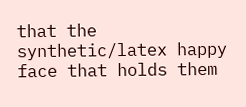that the synthetic/latex happy face that holds them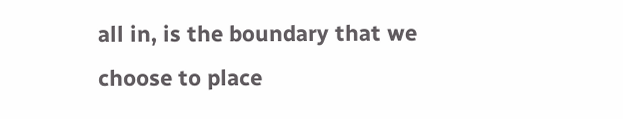all in, is the boundary that we choose to place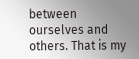between ourselves and others. That is my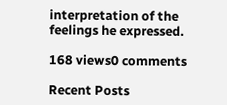interpretation of the feelings he expressed.

168 views0 comments

Recent Posts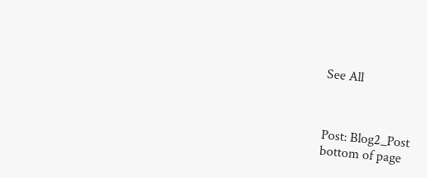See All



Post: Blog2_Post
bottom of page